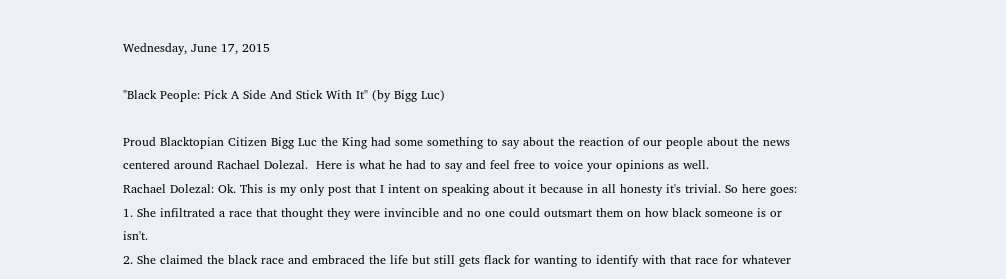Wednesday, June 17, 2015

"Black People: Pick A Side And Stick With It" (by Bigg Luc)

Proud Blacktopian Citizen Bigg Luc the King had some something to say about the reaction of our people about the news centered around Rachael Dolezal.  Here is what he had to say and feel free to voice your opinions as well.
Rachael Dolezal: Ok. This is my only post that I intent on speaking about it because in all honesty it's trivial. So here goes:
1. She infiltrated a race that thought they were invincible and no one could outsmart them on how black someone is or isn't.
2. She claimed the black race and embraced the life but still gets flack for wanting to identify with that race for whatever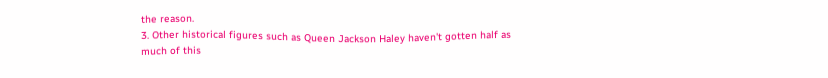the reason.
3. Other historical figures such as Queen Jackson Haley haven't gotten half as much of this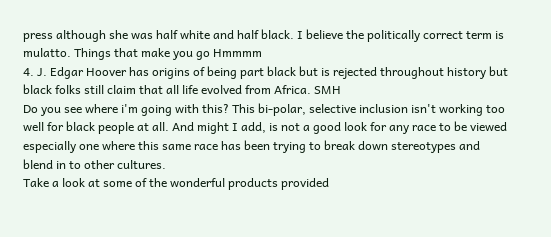press although she was half white and half black. I believe the politically correct term is mulatto. Things that make you go Hmmmm
4. J. Edgar Hoover has origins of being part black but is rejected throughout history but black folks still claim that all life evolved from Africa. SMH
Do you see where i'm going with this? This bi-polar, selective inclusion isn't working too well for black people at all. And might I add, is not a good look for any race to be viewed especially one where this same race has been trying to break down stereotypes and blend in to other cultures.
Take a look at some of the wonderful products provided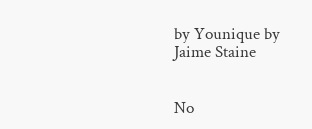by Younique by Jaime Staine


No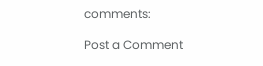comments:

Post a Comment